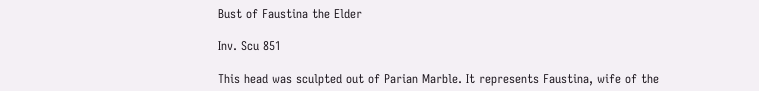Bust of Faustina the Elder

Inv. Scu 851

This head was sculpted out of Parian Marble. It represents Faustina, wife of the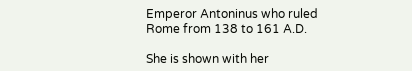Emperor Antoninus who ruled Rome from 138 to 161 A.D.

She is shown with her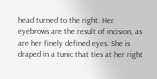head turned to the right. Her eyebrows are the result of incision, as are her finely defined eyes. She is draped in a tunic that ties at her right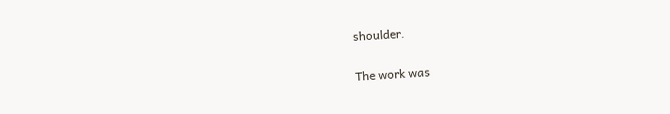shoulder.

The work was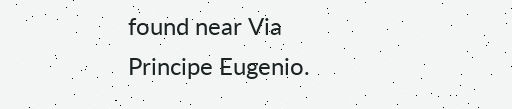found near Via Principe Eugenio.